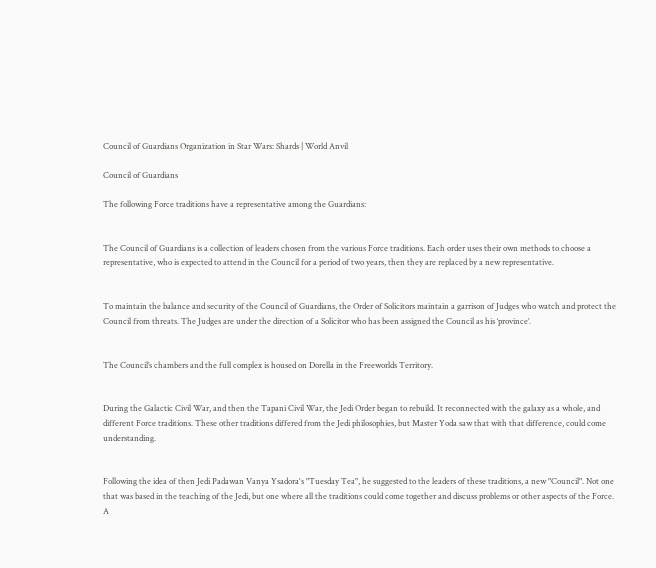Council of Guardians Organization in Star Wars: Shards | World Anvil

Council of Guardians

The following Force traditions have a representative among the Guardians:


The Council of Guardians is a collection of leaders chosen from the various Force traditions. Each order uses their own methods to choose a representative, who is expected to attend in the Council for a period of two years, then they are replaced by a new representative.


To maintain the balance and security of the Council of Guardians, the Order of Solicitors maintain a garrison of Judges who watch and protect the Council from threats. The Judges are under the direction of a Solicitor who has been assigned the Council as his ‘province’.


The Council’s chambers and the full complex is housed on Dorella in the Freeworlds Territory.


During the Galactic Civil War, and then the Tapani Civil War, the Jedi Order began to rebuild. It reconnected with the galaxy as a whole, and different Force traditions. These other traditions differed from the Jedi philosophies, but Master Yoda saw that with that difference, could come understanding.


Following the idea of then Jedi Padawan Vanya Ysadora's "Tuesday Tea", he suggested to the leaders of these traditions, a new "Council". Not one that was based in the teaching of the Jedi, but one where all the traditions could come together and discuss problems or other aspects of the Force. A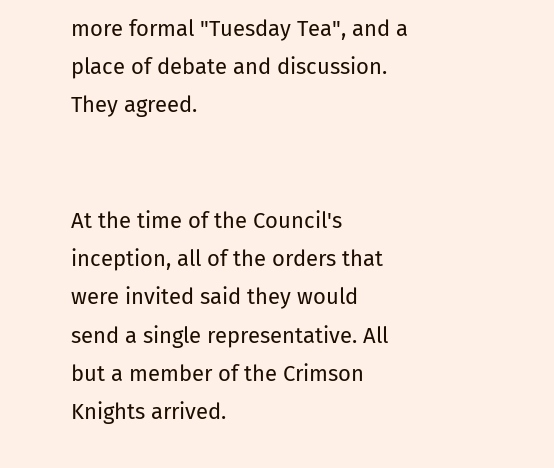more formal "Tuesday Tea", and a place of debate and discussion. They agreed.


At the time of the Council's inception, all of the orders that were invited said they would send a single representative. All but a member of the Crimson Knights arrived.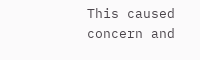This caused concern and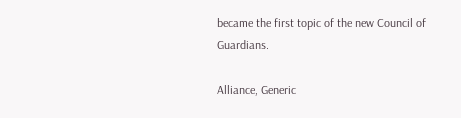became the first topic of the new Council of Guardians.

Alliance, Generic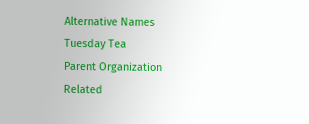Alternative Names
Tuesday Tea
Parent Organization
Related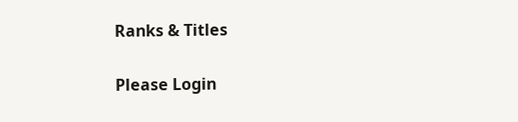Ranks & Titles


Please Login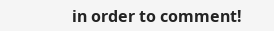in order to comment!